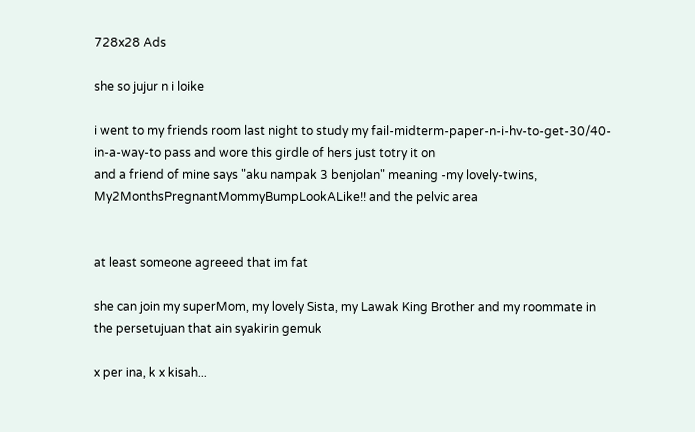728x28 Ads

she so jujur n i loike

i went to my friends room last night to study my fail-midterm-paper-n-i-hv-to-get-30/40-in-a-way-to pass and wore this girdle of hers just totry it on
and a friend of mine says "aku nampak 3 benjolan" meaning -my lovely-twins, My2MonthsPregnantMommyBumpLookALike!! and the pelvic area


at least someone agreeed that im fat

she can join my superMom, my lovely Sista, my Lawak King Brother and my roommate in the persetujuan that ain syakirin gemuk

x per ina, k x kisah...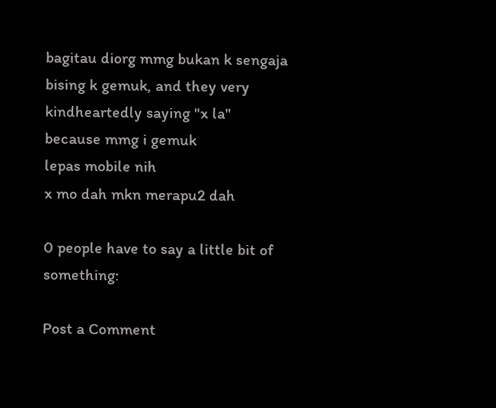bagitau diorg mmg bukan k sengaja bising k gemuk, and they very kindheartedly saying "x la"
because mmg i gemuk
lepas mobile nih
x mo dah mkn merapu2 dah

0 people have to say a little bit of something:

Post a Comment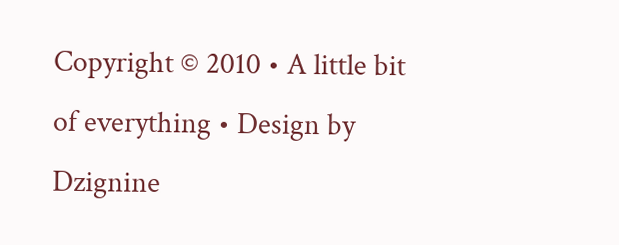Copyright © 2010 • A little bit of everything • Design by Dzignine